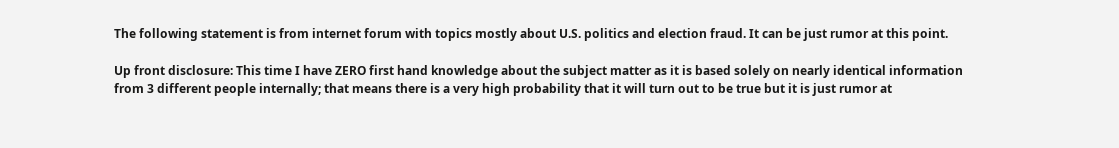The following statement is from internet forum with topics mostly about U.S. politics and election fraud. It can be just rumor at this point.

Up front disclosure: This time I have ZERO first hand knowledge about the subject matter as it is based solely on nearly identical information from 3 different people internally; that means there is a very high probability that it will turn out to be true but it is just rumor at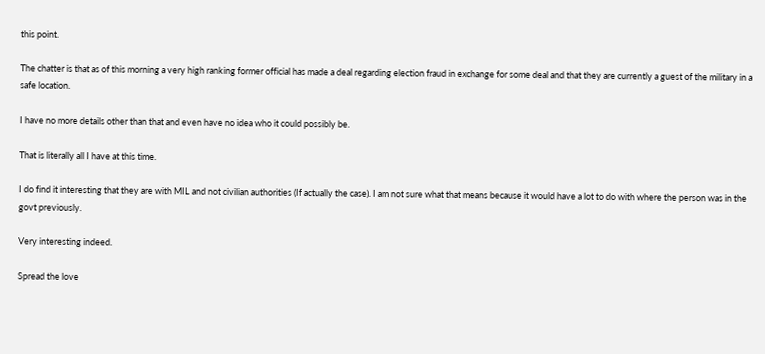this point.

The chatter is that as of this morning a very high ranking former official has made a deal regarding election fraud in exchange for some deal and that they are currently a guest of the military in a safe location.

I have no more details other than that and even have no idea who it could possibly be.

That is literally all I have at this time.

I do find it interesting that they are with MIL and not civilian authorities (If actually the case). I am not sure what that means because it would have a lot to do with where the person was in the govt previously.

Very interesting indeed.

Spread the love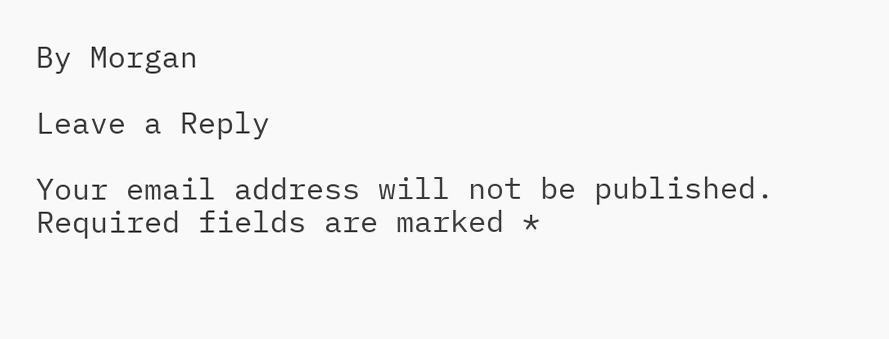By Morgan

Leave a Reply

Your email address will not be published. Required fields are marked *